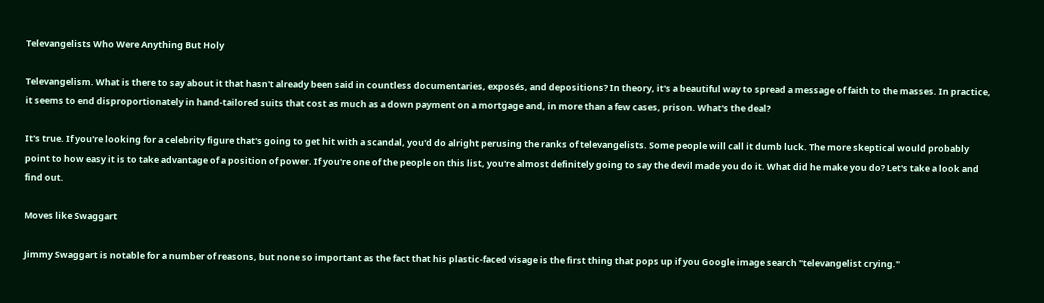Televangelists Who Were Anything But Holy

Televangelism. What is there to say about it that hasn't already been said in countless documentaries, exposés, and depositions? In theory, it's a beautiful way to spread a message of faith to the masses. In practice, it seems to end disproportionately in hand-tailored suits that cost as much as a down payment on a mortgage and, in more than a few cases, prison. What's the deal?

It's true. If you're looking for a celebrity figure that's going to get hit with a scandal, you'd do alright perusing the ranks of televangelists. Some people will call it dumb luck. The more skeptical would probably point to how easy it is to take advantage of a position of power. If you're one of the people on this list, you're almost definitely going to say the devil made you do it. What did he make you do? Let's take a look and find out.

Moves like Swaggart

Jimmy Swaggart is notable for a number of reasons, but none so important as the fact that his plastic-faced visage is the first thing that pops up if you Google image search "televangelist crying."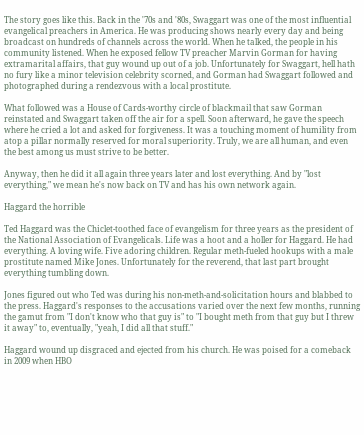The story goes like this. Back in the '70s and '80s, Swaggart was one of the most influential evangelical preachers in America. He was producing shows nearly every day and being broadcast on hundreds of channels across the world. When he talked, the people in his community listened. When he exposed fellow TV preacher Marvin Gorman for having extramarital affairs, that guy wound up out of a job. Unfortunately for Swaggart, hell hath no fury like a minor television celebrity scorned, and Gorman had Swaggart followed and photographed during a rendezvous with a local prostitute.

What followed was a House of Cards-worthy circle of blackmail that saw Gorman reinstated and Swaggart taken off the air for a spell. Soon afterward, he gave the speech where he cried a lot and asked for forgiveness. It was a touching moment of humility from atop a pillar normally reserved for moral superiority. Truly, we are all human, and even the best among us must strive to be better.

Anyway, then he did it all again three years later and lost everything. And by "lost everything," we mean he's now back on TV and has his own network again.

Haggard the horrible

Ted Haggard was the Chiclet-toothed face of evangelism for three years as the president of the National Association of Evangelicals. Life was a hoot and a holler for Haggard. He had everything. A loving wife. Five adoring children. Regular meth-fueled hookups with a male prostitute named Mike Jones. Unfortunately for the reverend, that last part brought everything tumbling down.

Jones figured out who Ted was during his non-meth-and-solicitation hours and blabbed to the press. Haggard's responses to the accusations varied over the next few months, running the gamut from "I don't know who that guy is" to "I bought meth from that guy but I threw it away" to, eventually, "yeah, I did all that stuff."

Haggard wound up disgraced and ejected from his church. He was poised for a comeback in 2009 when HBO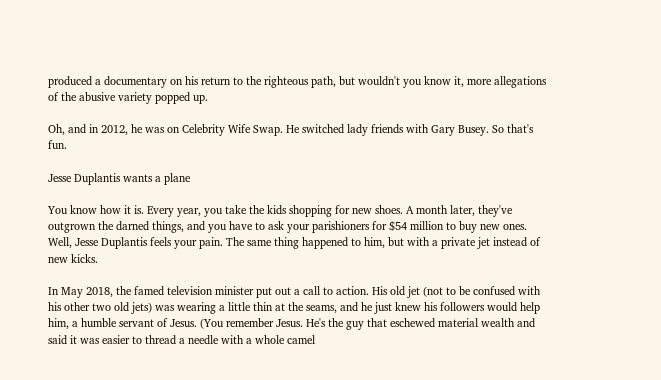produced a documentary on his return to the righteous path, but wouldn't you know it, more allegations of the abusive variety popped up.

Oh, and in 2012, he was on Celebrity Wife Swap. He switched lady friends with Gary Busey. So that's fun.

Jesse Duplantis wants a plane

You know how it is. Every year, you take the kids shopping for new shoes. A month later, they've outgrown the darned things, and you have to ask your parishioners for $54 million to buy new ones. Well, Jesse Duplantis feels your pain. The same thing happened to him, but with a private jet instead of new kicks.

In May 2018, the famed television minister put out a call to action. His old jet (not to be confused with his other two old jets) was wearing a little thin at the seams, and he just knew his followers would help him, a humble servant of Jesus. (You remember Jesus. He's the guy that eschewed material wealth and said it was easier to thread a needle with a whole camel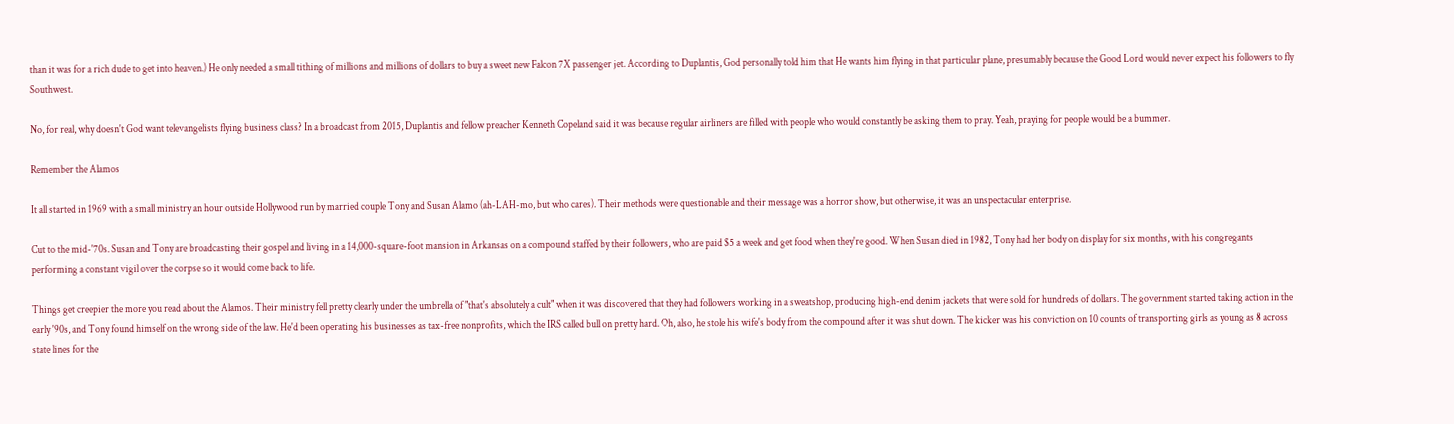than it was for a rich dude to get into heaven.) He only needed a small tithing of millions and millions of dollars to buy a sweet new Falcon 7X passenger jet. According to Duplantis, God personally told him that He wants him flying in that particular plane, presumably because the Good Lord would never expect his followers to fly Southwest.

No, for real, why doesn't God want televangelists flying business class? In a broadcast from 2015, Duplantis and fellow preacher Kenneth Copeland said it was because regular airliners are filled with people who would constantly be asking them to pray. Yeah, praying for people would be a bummer.

Remember the Alamos

It all started in 1969 with a small ministry an hour outside Hollywood run by married couple Tony and Susan Alamo (ah-LAH-mo, but who cares). Their methods were questionable and their message was a horror show, but otherwise, it was an unspectacular enterprise.

Cut to the mid-'70s. Susan and Tony are broadcasting their gospel and living in a 14,000-square-foot mansion in Arkansas on a compound staffed by their followers, who are paid $5 a week and get food when they're good. When Susan died in 1982, Tony had her body on display for six months, with his congregants performing a constant vigil over the corpse so it would come back to life.

Things get creepier the more you read about the Alamos. Their ministry fell pretty clearly under the umbrella of "that's absolutely a cult" when it was discovered that they had followers working in a sweatshop, producing high-end denim jackets that were sold for hundreds of dollars. The government started taking action in the early '90s, and Tony found himself on the wrong side of the law. He'd been operating his businesses as tax-free nonprofits, which the IRS called bull on pretty hard. Oh, also, he stole his wife's body from the compound after it was shut down. The kicker was his conviction on 10 counts of transporting girls as young as 8 across state lines for the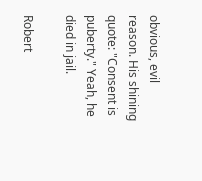obvious, evil reason. His shining quote: "Consent is puberty." Yeah, he died in jail.

Robert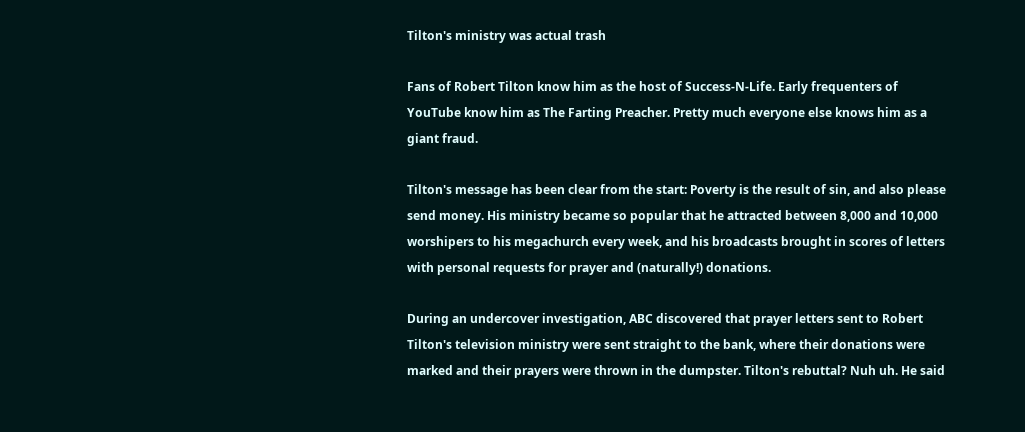Tilton's ministry was actual trash

Fans of Robert Tilton know him as the host of Success-N-Life. Early frequenters of YouTube know him as The Farting Preacher. Pretty much everyone else knows him as a giant fraud.

Tilton's message has been clear from the start: Poverty is the result of sin, and also please send money. His ministry became so popular that he attracted between 8,000 and 10,000 worshipers to his megachurch every week, and his broadcasts brought in scores of letters with personal requests for prayer and (naturally!) donations.

During an undercover investigation, ABC discovered that prayer letters sent to Robert Tilton's television ministry were sent straight to the bank, where their donations were marked and their prayers were thrown in the dumpster. Tilton's rebuttal? Nuh uh. He said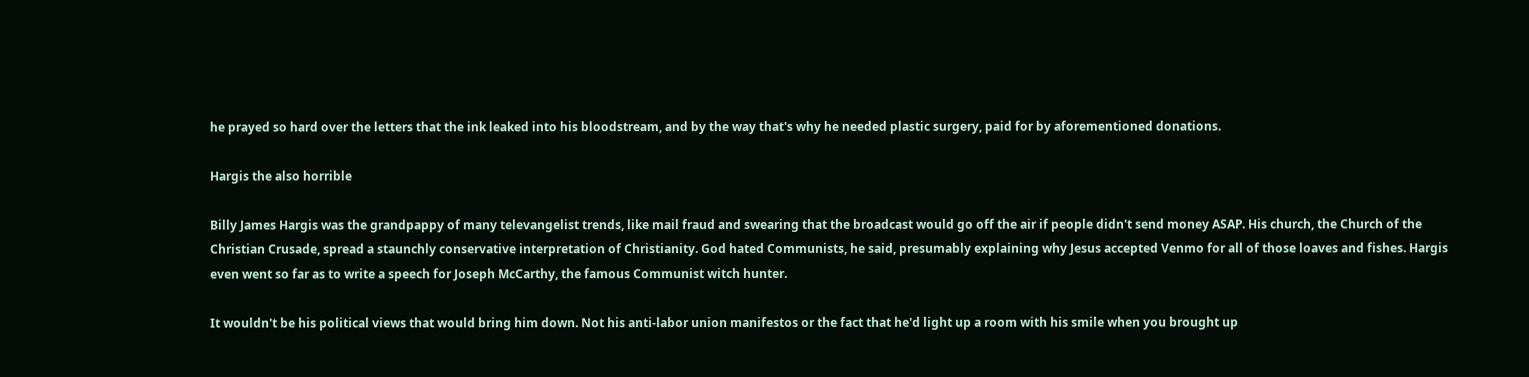he prayed so hard over the letters that the ink leaked into his bloodstream, and by the way that's why he needed plastic surgery, paid for by aforementioned donations.

Hargis the also horrible

Billy James Hargis was the grandpappy of many televangelist trends, like mail fraud and swearing that the broadcast would go off the air if people didn't send money ASAP. His church, the Church of the Christian Crusade, spread a staunchly conservative interpretation of Christianity. God hated Communists, he said, presumably explaining why Jesus accepted Venmo for all of those loaves and fishes. Hargis even went so far as to write a speech for Joseph McCarthy, the famous Communist witch hunter.

It wouldn't be his political views that would bring him down. Not his anti-labor union manifestos or the fact that he'd light up a room with his smile when you brought up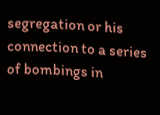segregation or his connection to a series of bombings in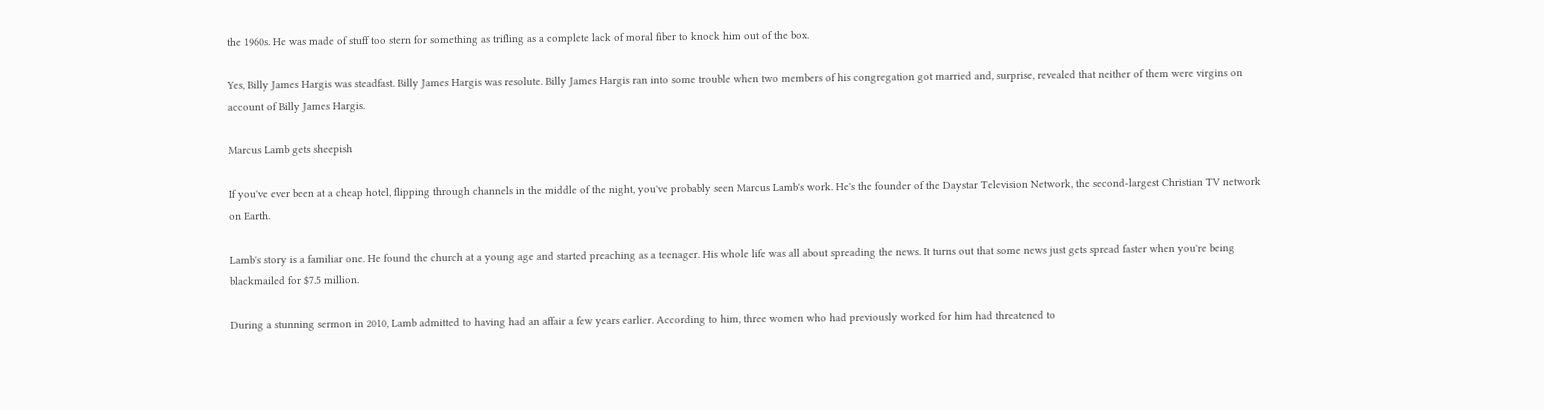the 1960s. He was made of stuff too stern for something as trifling as a complete lack of moral fiber to knock him out of the box.

Yes, Billy James Hargis was steadfast. Billy James Hargis was resolute. Billy James Hargis ran into some trouble when two members of his congregation got married and, surprise, revealed that neither of them were virgins on account of Billy James Hargis.

Marcus Lamb gets sheepish

If you've ever been at a cheap hotel, flipping through channels in the middle of the night, you've probably seen Marcus Lamb's work. He's the founder of the Daystar Television Network, the second-largest Christian TV network on Earth.

Lamb's story is a familiar one. He found the church at a young age and started preaching as a teenager. His whole life was all about spreading the news. It turns out that some news just gets spread faster when you're being blackmailed for $7.5 million.

During a stunning sermon in 2010, Lamb admitted to having had an affair a few years earlier. According to him, three women who had previously worked for him had threatened to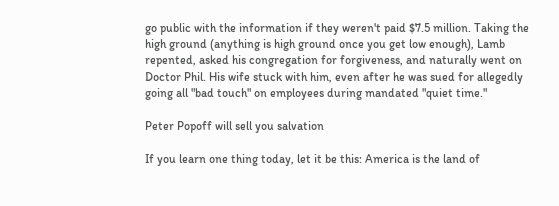go public with the information if they weren't paid $7.5 million. Taking the high ground (anything is high ground once you get low enough), Lamb repented, asked his congregation for forgiveness, and naturally went on Doctor Phil. His wife stuck with him, even after he was sued for allegedly going all "bad touch" on employees during mandated "quiet time."

Peter Popoff will sell you salvation

If you learn one thing today, let it be this: America is the land of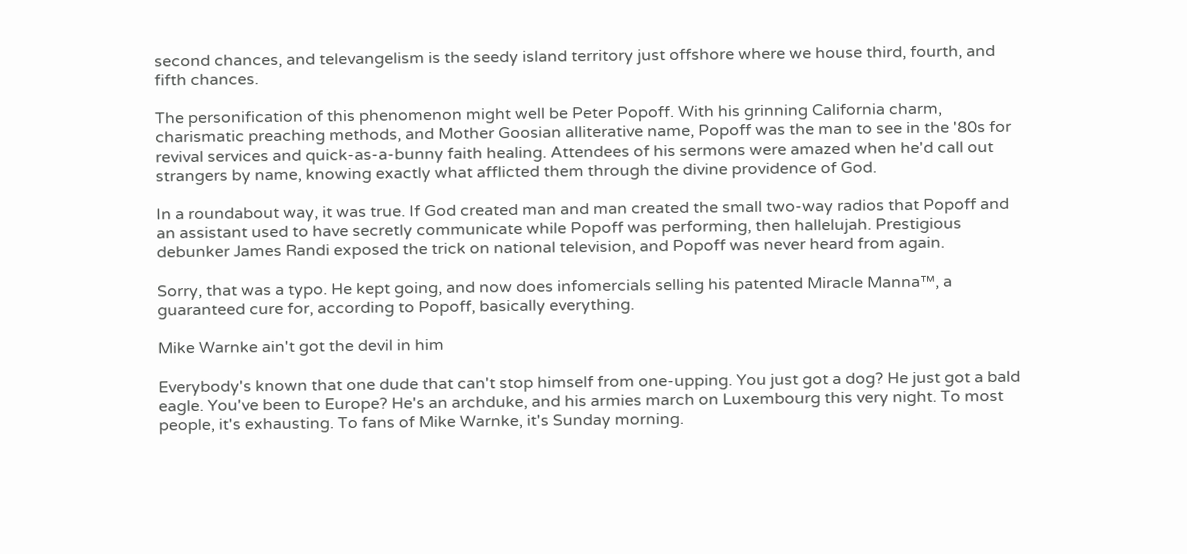second chances, and televangelism is the seedy island territory just offshore where we house third, fourth, and fifth chances.

The personification of this phenomenon might well be Peter Popoff. With his grinning California charm, charismatic preaching methods, and Mother Goosian alliterative name, Popoff was the man to see in the '80s for revival services and quick-as-a-bunny faith healing. Attendees of his sermons were amazed when he'd call out strangers by name, knowing exactly what afflicted them through the divine providence of God.

In a roundabout way, it was true. If God created man and man created the small two-way radios that Popoff and an assistant used to have secretly communicate while Popoff was performing, then hallelujah. Prestigious debunker James Randi exposed the trick on national television, and Popoff was never heard from again.

Sorry, that was a typo. He kept going, and now does infomercials selling his patented Miracle Manna™, a guaranteed cure for, according to Popoff, basically everything.

Mike Warnke ain't got the devil in him

Everybody's known that one dude that can't stop himself from one-upping. You just got a dog? He just got a bald eagle. You've been to Europe? He's an archduke, and his armies march on Luxembourg this very night. To most people, it's exhausting. To fans of Mike Warnke, it's Sunday morning.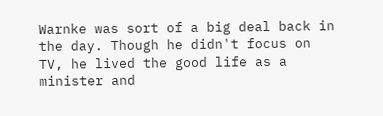Warnke was sort of a big deal back in the day. Though he didn't focus on TV, he lived the good life as a minister and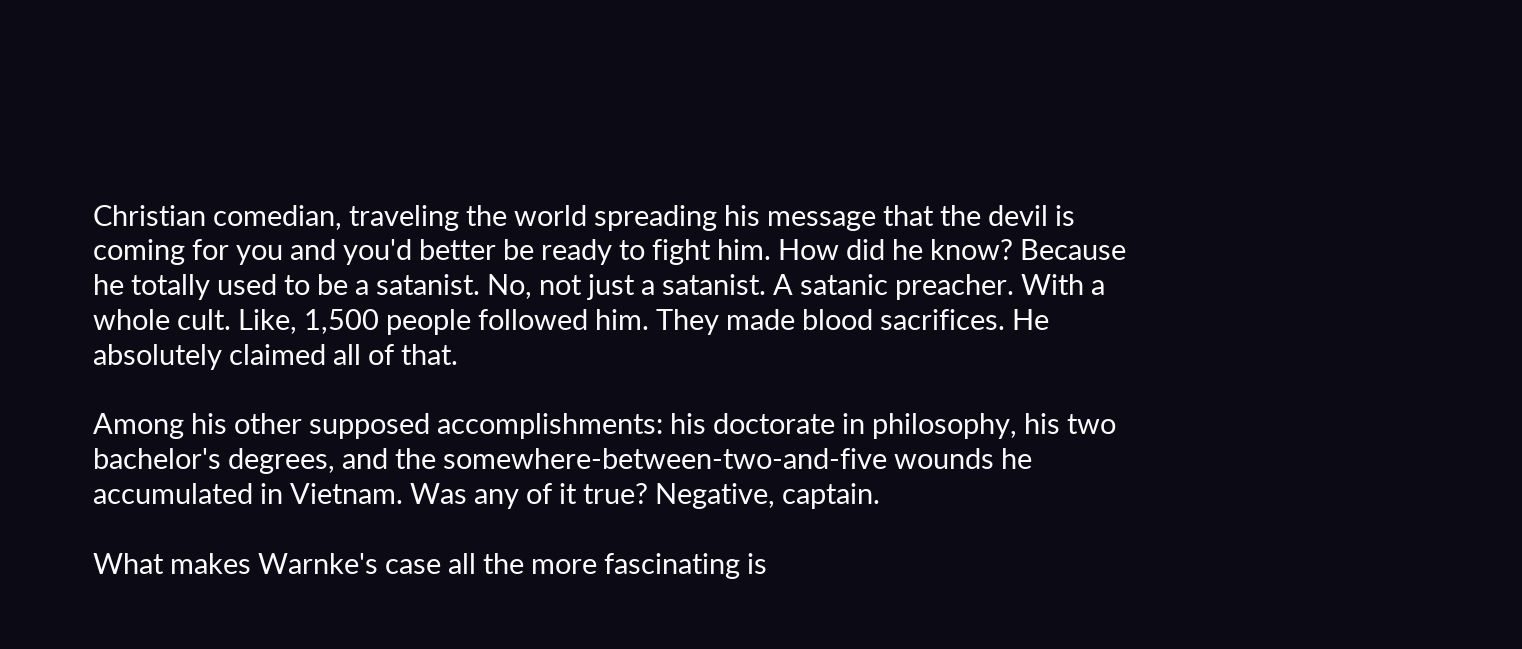Christian comedian, traveling the world spreading his message that the devil is coming for you and you'd better be ready to fight him. How did he know? Because he totally used to be a satanist. No, not just a satanist. A satanic preacher. With a whole cult. Like, 1,500 people followed him. They made blood sacrifices. He absolutely claimed all of that.

Among his other supposed accomplishments: his doctorate in philosophy, his two bachelor's degrees, and the somewhere-between-two-and-five wounds he accumulated in Vietnam. Was any of it true? Negative, captain.

What makes Warnke's case all the more fascinating is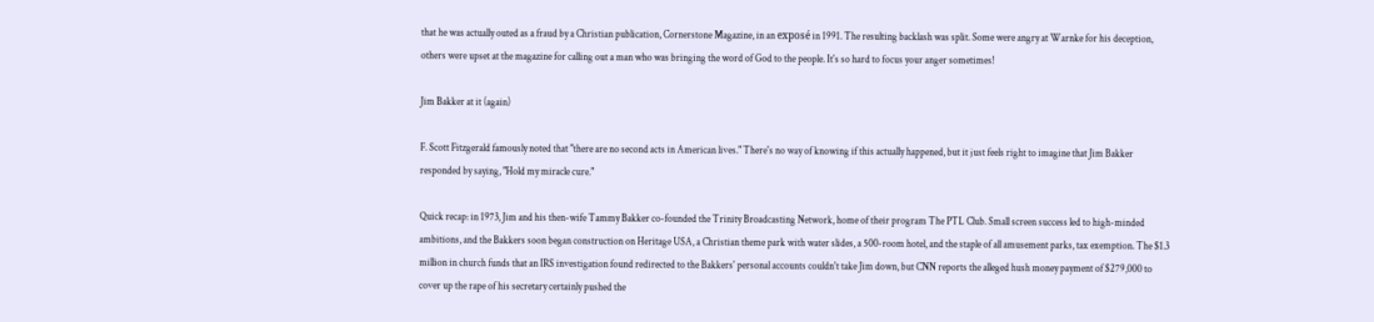that he was actually outed as a fraud by a Christian publication, Cornerstone Magazine, in an exposé in 1991. The resulting backlash was split. Some were angry at Warnke for his deception, others were upset at the magazine for calling out a man who was bringing the word of God to the people. It's so hard to focus your anger sometimes!

Jim Bakker at it (again)

F. Scott Fitzgerald famously noted that "there are no second acts in American lives." There's no way of knowing if this actually happened, but it just feels right to imagine that Jim Bakker responded by saying, "Hold my miracle cure."

Quick recap: in 1973, Jim and his then-wife Tammy Bakker co-founded the Trinity Broadcasting Network, home of their program The PTL Club. Small screen success led to high-minded ambitions, and the Bakkers soon began construction on Heritage USA, a Christian theme park with water slides, a 500-room hotel, and the staple of all amusement parks, tax exemption. The $1.3 million in church funds that an IRS investigation found redirected to the Bakkers' personal accounts couldn't take Jim down, but CNN reports the alleged hush money payment of $279,000 to cover up the rape of his secretary certainly pushed the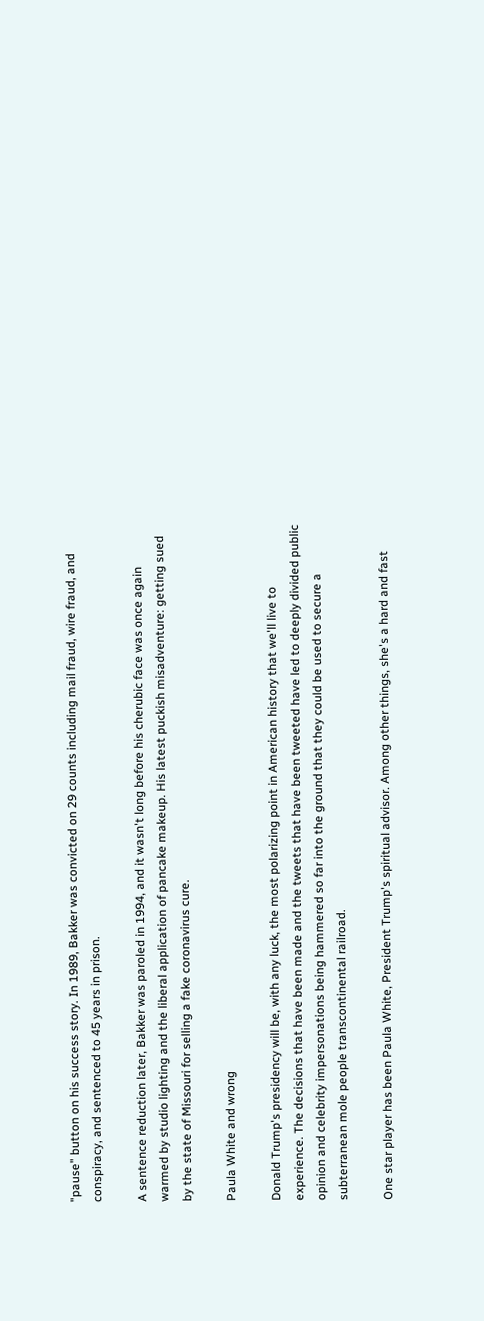"pause" button on his success story. In 1989, Bakker was convicted on 29 counts including mail fraud, wire fraud, and conspiracy, and sentenced to 45 years in prison.

A sentence reduction later, Bakker was paroled in 1994, and it wasn't long before his cherubic face was once again warmed by studio lighting and the liberal application of pancake makeup. His latest puckish misadventure: getting sued by the state of Missouri for selling a fake coronavirus cure.

Paula White and wrong

Donald Trump's presidency will be, with any luck, the most polarizing point in American history that we'll live to experience. The decisions that have been made and the tweets that have been tweeted have led to deeply divided public opinion and celebrity impersonations being hammered so far into the ground that they could be used to secure a subterranean mole people transcontinental railroad.

One star player has been Paula White, President Trump's spiritual advisor. Among other things, she's a hard and fast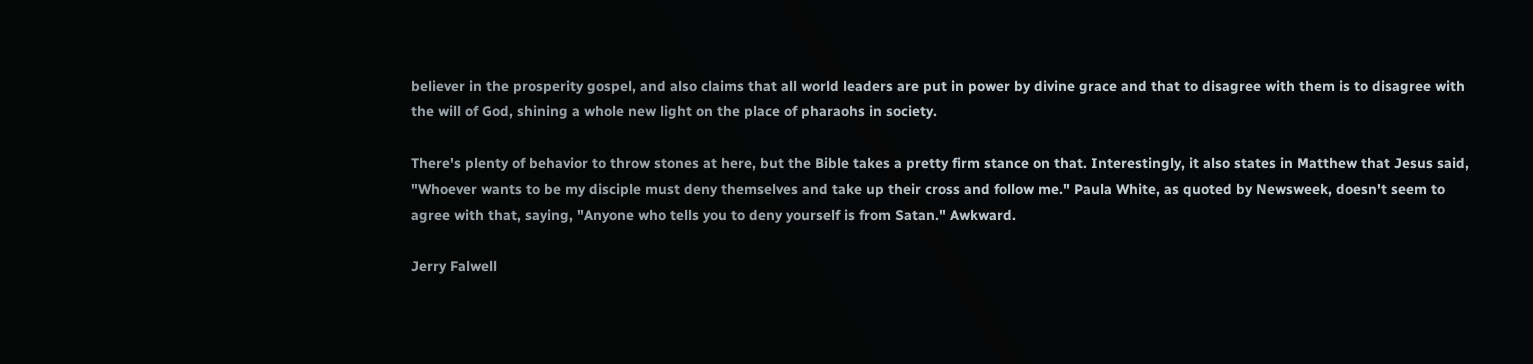believer in the prosperity gospel, and also claims that all world leaders are put in power by divine grace and that to disagree with them is to disagree with the will of God, shining a whole new light on the place of pharaohs in society.

There's plenty of behavior to throw stones at here, but the Bible takes a pretty firm stance on that. Interestingly, it also states in Matthew that Jesus said, "Whoever wants to be my disciple must deny themselves and take up their cross and follow me." Paula White, as quoted by Newsweek, doesn't seem to agree with that, saying, "Anyone who tells you to deny yourself is from Satan." Awkward.

Jerry Falwell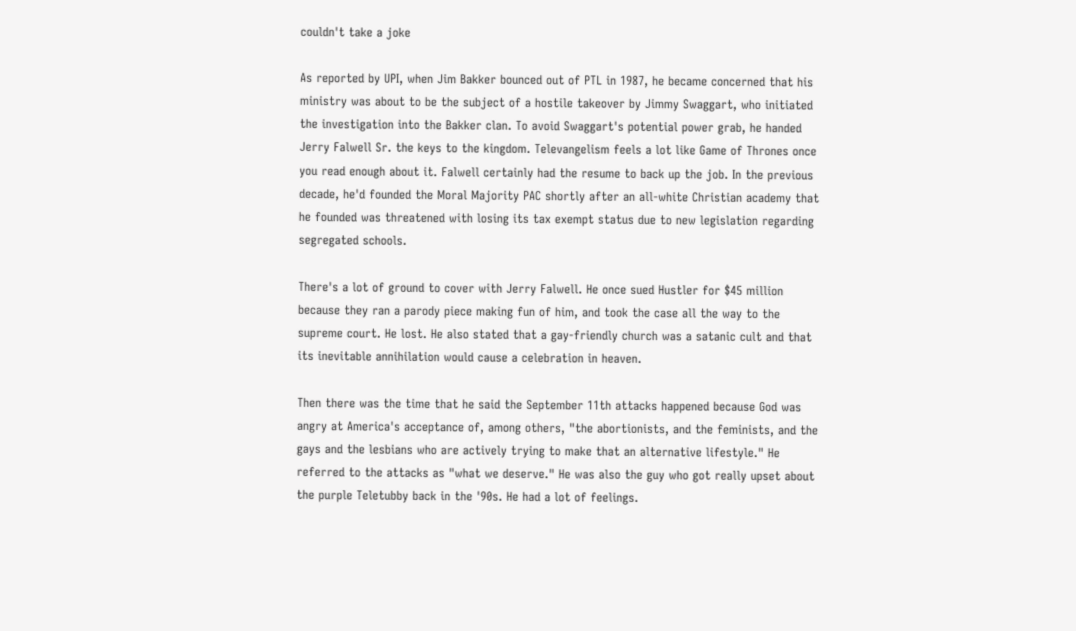couldn't take a joke

As reported by UPI, when Jim Bakker bounced out of PTL in 1987, he became concerned that his ministry was about to be the subject of a hostile takeover by Jimmy Swaggart, who initiated the investigation into the Bakker clan. To avoid Swaggart's potential power grab, he handed Jerry Falwell Sr. the keys to the kingdom. Televangelism feels a lot like Game of Thrones once you read enough about it. Falwell certainly had the resume to back up the job. In the previous decade, he'd founded the Moral Majority PAC shortly after an all-white Christian academy that he founded was threatened with losing its tax exempt status due to new legislation regarding segregated schools.

There's a lot of ground to cover with Jerry Falwell. He once sued Hustler for $45 million because they ran a parody piece making fun of him, and took the case all the way to the supreme court. He lost. He also stated that a gay-friendly church was a satanic cult and that its inevitable annihilation would cause a celebration in heaven.

Then there was the time that he said the September 11th attacks happened because God was angry at America's acceptance of, among others, "the abortionists, and the feminists, and the gays and the lesbians who are actively trying to make that an alternative lifestyle." He referred to the attacks as "what we deserve." He was also the guy who got really upset about the purple Teletubby back in the '90s. He had a lot of feelings.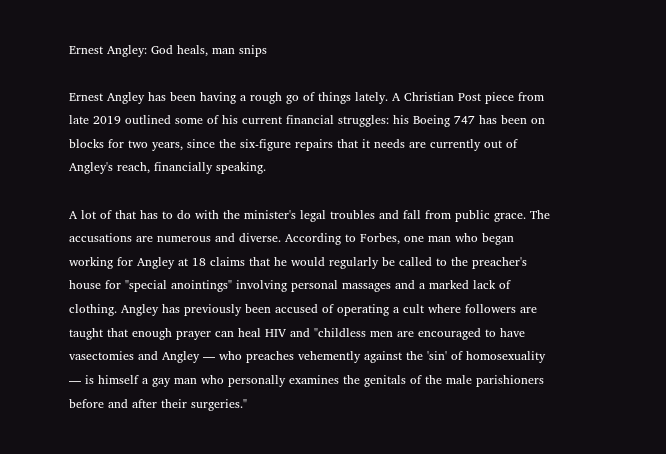Ernest Angley: God heals, man snips

Ernest Angley has been having a rough go of things lately. A Christian Post piece from late 2019 outlined some of his current financial struggles: his Boeing 747 has been on blocks for two years, since the six-figure repairs that it needs are currently out of Angley's reach, financially speaking.

A lot of that has to do with the minister's legal troubles and fall from public grace. The accusations are numerous and diverse. According to Forbes, one man who began working for Angley at 18 claims that he would regularly be called to the preacher's house for "special anointings" involving personal massages and a marked lack of clothing. Angley has previously been accused of operating a cult where followers are taught that enough prayer can heal HIV and "childless men are encouraged to have vasectomies and Angley — who preaches vehemently against the 'sin' of homosexuality — is himself a gay man who personally examines the genitals of the male parishioners before and after their surgeries."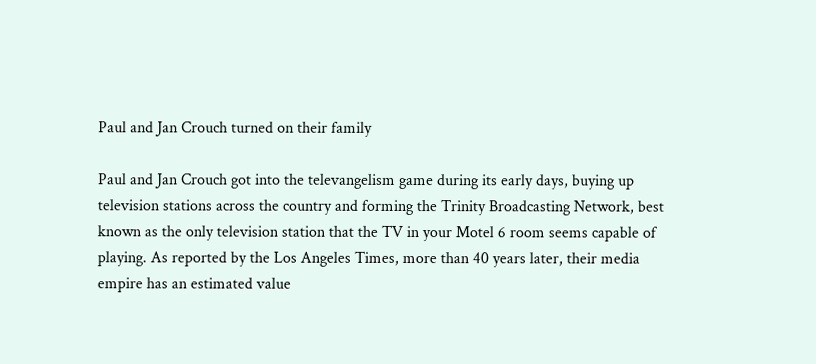Paul and Jan Crouch turned on their family

Paul and Jan Crouch got into the televangelism game during its early days, buying up television stations across the country and forming the Trinity Broadcasting Network, best known as the only television station that the TV in your Motel 6 room seems capable of playing. As reported by the Los Angeles Times, more than 40 years later, their media empire has an estimated value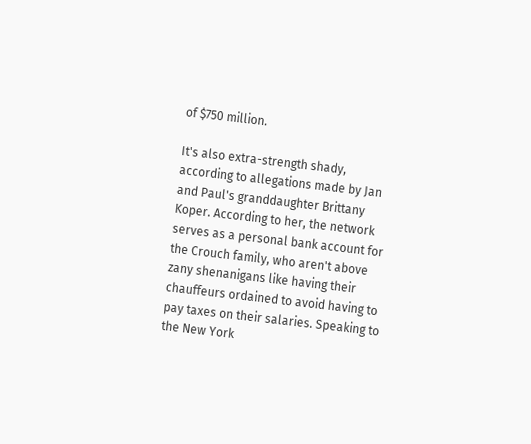of $750 million.

It's also extra-strength shady, according to allegations made by Jan and Paul's granddaughter Brittany Koper. According to her, the network serves as a personal bank account for the Crouch family, who aren't above zany shenanigans like having their chauffeurs ordained to avoid having to pay taxes on their salaries. Speaking to the New York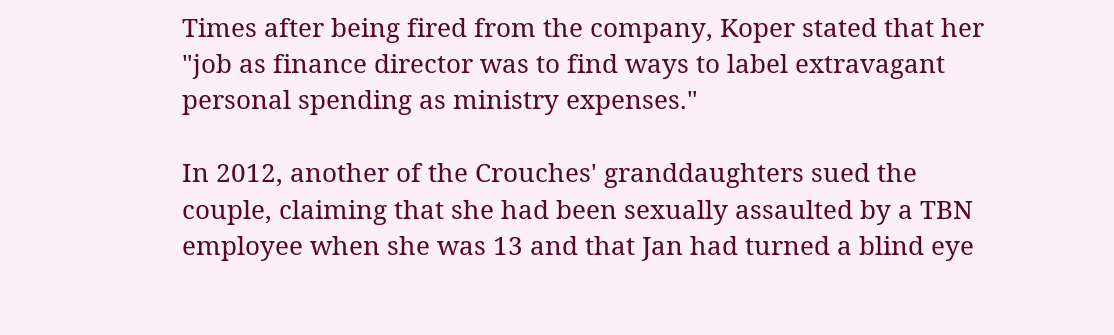Times after being fired from the company, Koper stated that her "job as finance director was to find ways to label extravagant personal spending as ministry expenses."

In 2012, another of the Crouches' granddaughters sued the couple, claiming that she had been sexually assaulted by a TBN employee when she was 13 and that Jan had turned a blind eye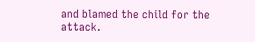and blamed the child for the attack.